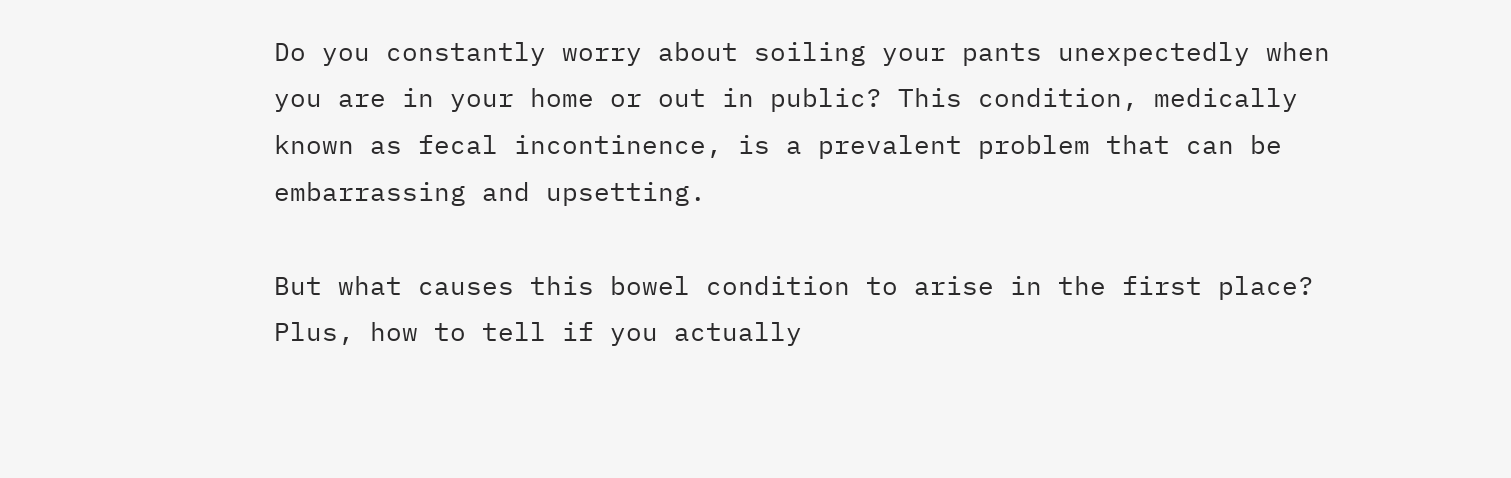Do you constantly worry about soiling your pants unexpectedly when you are in your home or out in public? This condition, medically known as fecal incontinence, is a prevalent problem that can be embarrassing and upsetting.

But what causes this bowel condition to arise in the first place? Plus, how to tell if you actually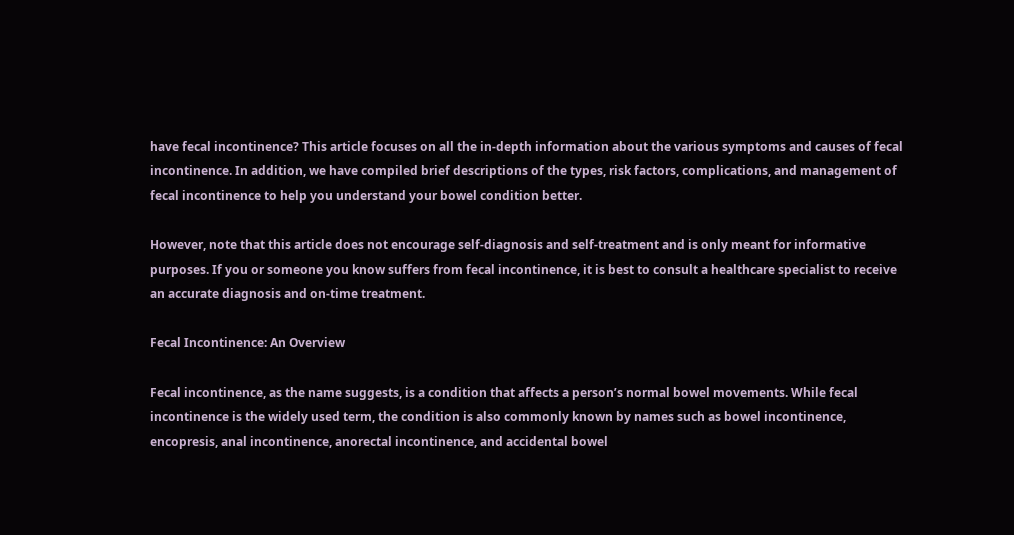have fecal incontinence? This article focuses on all the in-depth information about the various symptoms and causes of fecal incontinence. In addition, we have compiled brief descriptions of the types, risk factors, complications, and management of fecal incontinence to help you understand your bowel condition better.

However, note that this article does not encourage self-diagnosis and self-treatment and is only meant for informative purposes. If you or someone you know suffers from fecal incontinence, it is best to consult a healthcare specialist to receive an accurate diagnosis and on-time treatment.

Fecal Incontinence: An Overview

Fecal incontinence, as the name suggests, is a condition that affects a person’s normal bowel movements. While fecal incontinence is the widely used term, the condition is also commonly known by names such as bowel incontinence, encopresis, anal incontinence, anorectal incontinence, and accidental bowel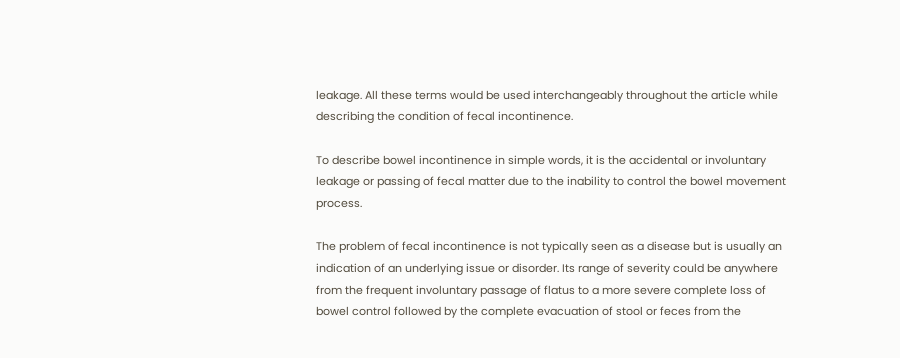leakage. All these terms would be used interchangeably throughout the article while describing the condition of fecal incontinence.

To describe bowel incontinence in simple words, it is the accidental or involuntary leakage or passing of fecal matter due to the inability to control the bowel movement process.

The problem of fecal incontinence is not typically seen as a disease but is usually an indication of an underlying issue or disorder. Its range of severity could be anywhere from the frequent involuntary passage of flatus to a more severe complete loss of bowel control followed by the complete evacuation of stool or feces from the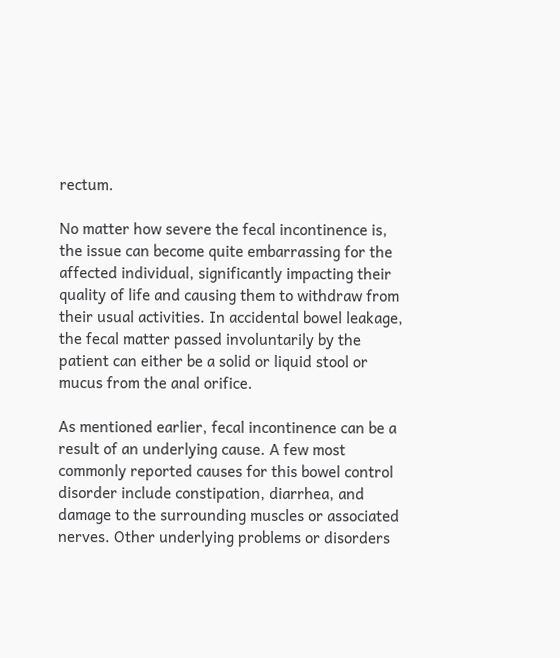rectum.

No matter how severe the fecal incontinence is, the issue can become quite embarrassing for the affected individual, significantly impacting their quality of life and causing them to withdraw from their usual activities. In accidental bowel leakage, the fecal matter passed involuntarily by the patient can either be a solid or liquid stool or mucus from the anal orifice.

As mentioned earlier, fecal incontinence can be a result of an underlying cause. A few most commonly reported causes for this bowel control disorder include constipation, diarrhea, and damage to the surrounding muscles or associated nerves. Other underlying problems or disorders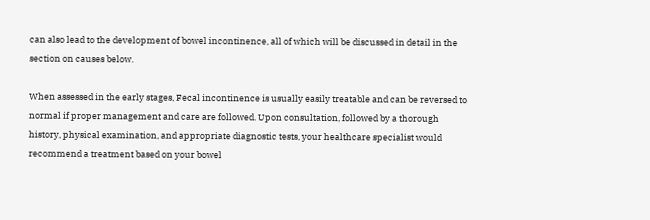can also lead to the development of bowel incontinence, all of which will be discussed in detail in the section on causes below.

When assessed in the early stages, Fecal incontinence is usually easily treatable and can be reversed to normal if proper management and care are followed. Upon consultation, followed by a thorough history, physical examination, and appropriate diagnostic tests, your healthcare specialist would recommend a treatment based on your bowel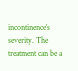incontinence’s severity. The treatment can be a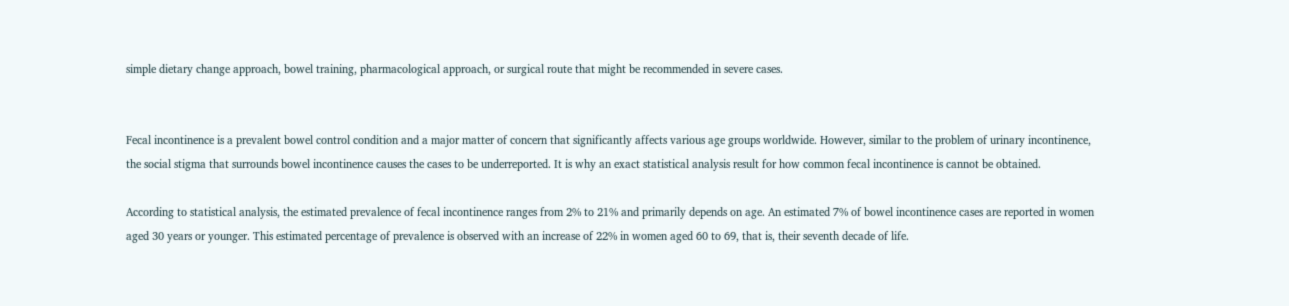simple dietary change approach, bowel training, pharmacological approach, or surgical route that might be recommended in severe cases.


Fecal incontinence is a prevalent bowel control condition and a major matter of concern that significantly affects various age groups worldwide. However, similar to the problem of urinary incontinence, the social stigma that surrounds bowel incontinence causes the cases to be underreported. It is why an exact statistical analysis result for how common fecal incontinence is cannot be obtained.

According to statistical analysis, the estimated prevalence of fecal incontinence ranges from 2% to 21% and primarily depends on age. An estimated 7% of bowel incontinence cases are reported in women aged 30 years or younger. This estimated percentage of prevalence is observed with an increase of 22% in women aged 60 to 69, that is, their seventh decade of life.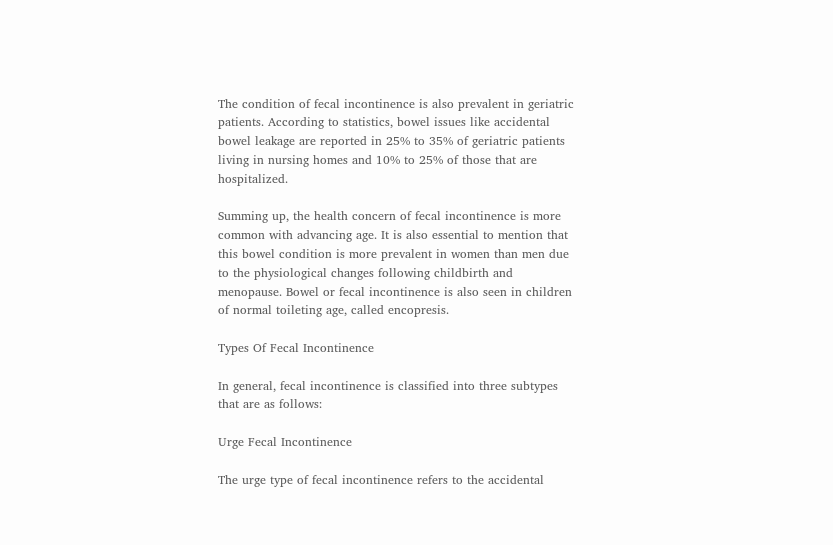The condition of fecal incontinence is also prevalent in geriatric patients. According to statistics, bowel issues like accidental bowel leakage are reported in 25% to 35% of geriatric patients living in nursing homes and 10% to 25% of those that are hospitalized.

Summing up, the health concern of fecal incontinence is more common with advancing age. It is also essential to mention that this bowel condition is more prevalent in women than men due to the physiological changes following childbirth and menopause. Bowel or fecal incontinence is also seen in children of normal toileting age, called encopresis.

Types Of Fecal Incontinence

In general, fecal incontinence is classified into three subtypes that are as follows:

Urge Fecal Incontinence

The urge type of fecal incontinence refers to the accidental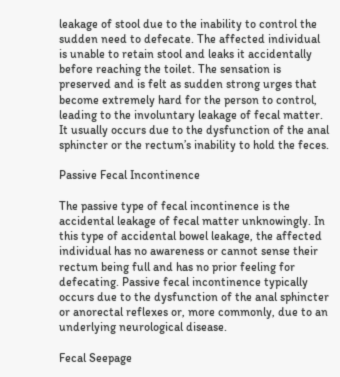leakage of stool due to the inability to control the sudden need to defecate. The affected individual is unable to retain stool and leaks it accidentally before reaching the toilet. The sensation is preserved and is felt as sudden strong urges that become extremely hard for the person to control, leading to the involuntary leakage of fecal matter. It usually occurs due to the dysfunction of the anal sphincter or the rectum’s inability to hold the feces.

Passive Fecal Incontinence

The passive type of fecal incontinence is the accidental leakage of fecal matter unknowingly. In this type of accidental bowel leakage, the affected individual has no awareness or cannot sense their rectum being full and has no prior feeling for defecating. Passive fecal incontinence typically occurs due to the dysfunction of the anal sphincter or anorectal reflexes or, more commonly, due to an underlying neurological disease.

Fecal Seepage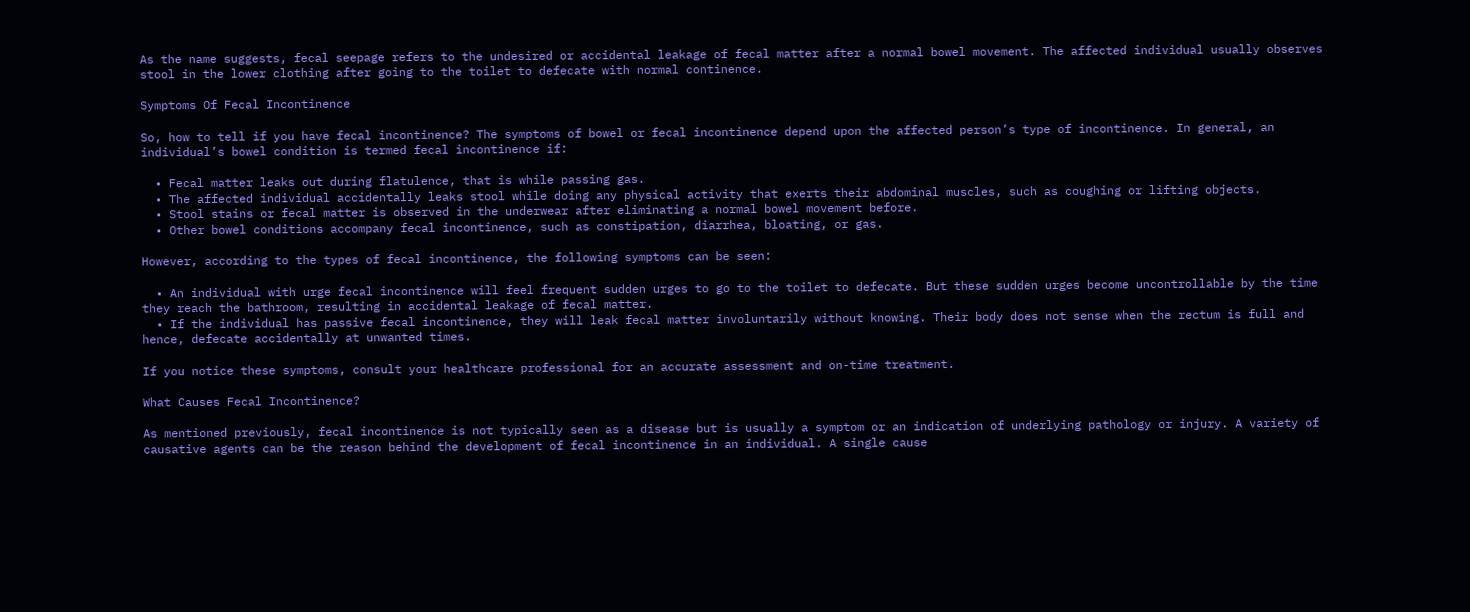As the name suggests, fecal seepage refers to the undesired or accidental leakage of fecal matter after a normal bowel movement. The affected individual usually observes stool in the lower clothing after going to the toilet to defecate with normal continence.

Symptoms Of Fecal Incontinence

So, how to tell if you have fecal incontinence? The symptoms of bowel or fecal incontinence depend upon the affected person’s type of incontinence. In general, an individual’s bowel condition is termed fecal incontinence if:

  • Fecal matter leaks out during flatulence, that is while passing gas.
  • The affected individual accidentally leaks stool while doing any physical activity that exerts their abdominal muscles, such as coughing or lifting objects.
  • Stool stains or fecal matter is observed in the underwear after eliminating a normal bowel movement before.
  • Other bowel conditions accompany fecal incontinence, such as constipation, diarrhea, bloating, or gas.

However, according to the types of fecal incontinence, the following symptoms can be seen:

  • An individual with urge fecal incontinence will feel frequent sudden urges to go to the toilet to defecate. But these sudden urges become uncontrollable by the time they reach the bathroom, resulting in accidental leakage of fecal matter.
  • If the individual has passive fecal incontinence, they will leak fecal matter involuntarily without knowing. Their body does not sense when the rectum is full and hence, defecate accidentally at unwanted times.

If you notice these symptoms, consult your healthcare professional for an accurate assessment and on-time treatment.

What Causes Fecal Incontinence?

As mentioned previously, fecal incontinence is not typically seen as a disease but is usually a symptom or an indication of underlying pathology or injury. A variety of causative agents can be the reason behind the development of fecal incontinence in an individual. A single cause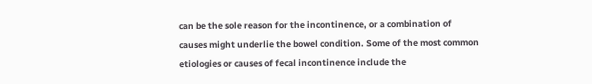can be the sole reason for the incontinence, or a combination of causes might underlie the bowel condition. Some of the most common etiologies or causes of fecal incontinence include the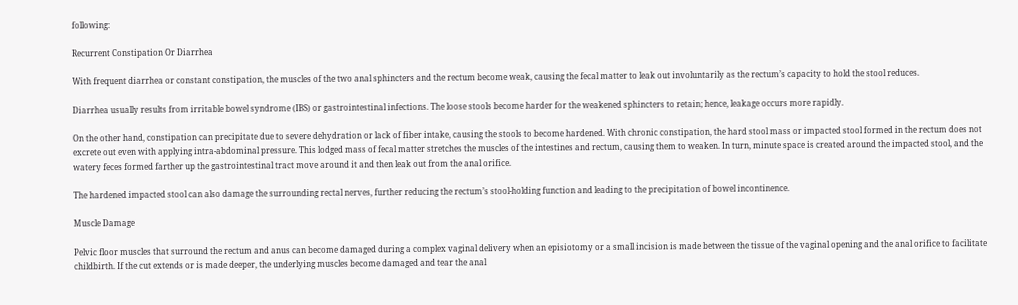following:

Recurrent Constipation Or Diarrhea

With frequent diarrhea or constant constipation, the muscles of the two anal sphincters and the rectum become weak, causing the fecal matter to leak out involuntarily as the rectum’s capacity to hold the stool reduces.

Diarrhea usually results from irritable bowel syndrome (IBS) or gastrointestinal infections. The loose stools become harder for the weakened sphincters to retain; hence, leakage occurs more rapidly.

On the other hand, constipation can precipitate due to severe dehydration or lack of fiber intake, causing the stools to become hardened. With chronic constipation, the hard stool mass or impacted stool formed in the rectum does not excrete out even with applying intra-abdominal pressure. This lodged mass of fecal matter stretches the muscles of the intestines and rectum, causing them to weaken. In turn, minute space is created around the impacted stool, and the watery feces formed farther up the gastrointestinal tract move around it and then leak out from the anal orifice.

The hardened impacted stool can also damage the surrounding rectal nerves, further reducing the rectum’s stool-holding function and leading to the precipitation of bowel incontinence.

Muscle Damage

Pelvic floor muscles that surround the rectum and anus can become damaged during a complex vaginal delivery when an episiotomy or a small incision is made between the tissue of the vaginal opening and the anal orifice to facilitate childbirth. If the cut extends or is made deeper, the underlying muscles become damaged and tear the anal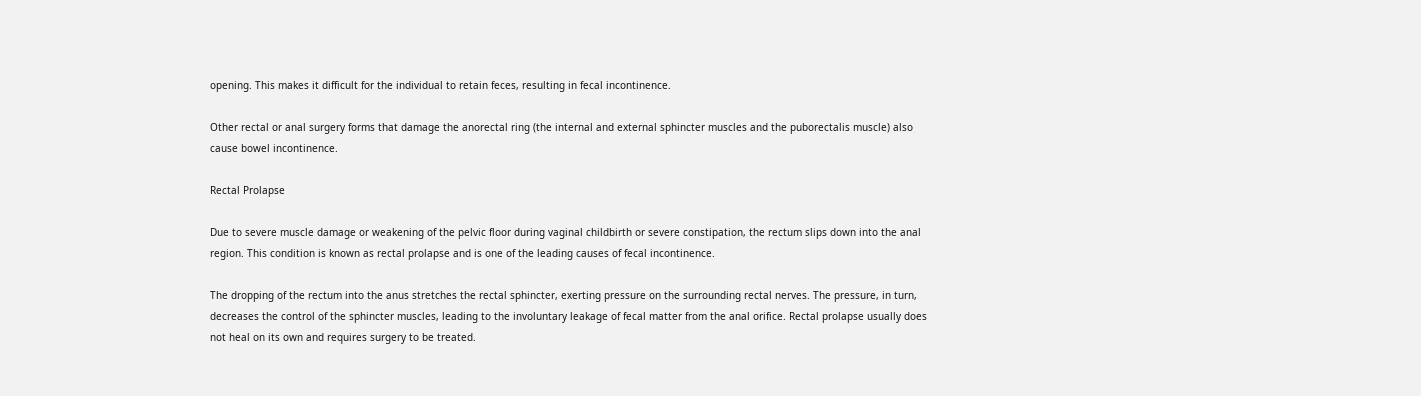opening. This makes it difficult for the individual to retain feces, resulting in fecal incontinence.

Other rectal or anal surgery forms that damage the anorectal ring (the internal and external sphincter muscles and the puborectalis muscle) also cause bowel incontinence.

Rectal Prolapse

Due to severe muscle damage or weakening of the pelvic floor during vaginal childbirth or severe constipation, the rectum slips down into the anal region. This condition is known as rectal prolapse and is one of the leading causes of fecal incontinence.

The dropping of the rectum into the anus stretches the rectal sphincter, exerting pressure on the surrounding rectal nerves. The pressure, in turn, decreases the control of the sphincter muscles, leading to the involuntary leakage of fecal matter from the anal orifice. Rectal prolapse usually does not heal on its own and requires surgery to be treated.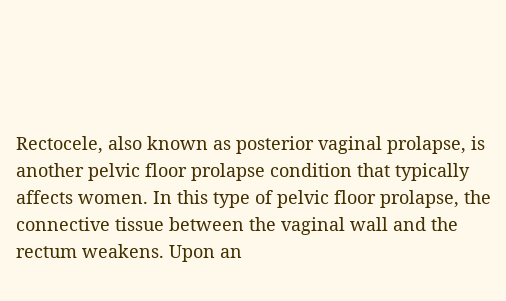Rectocele, also known as posterior vaginal prolapse, is another pelvic floor prolapse condition that typically affects women. In this type of pelvic floor prolapse, the connective tissue between the vaginal wall and the rectum weakens. Upon an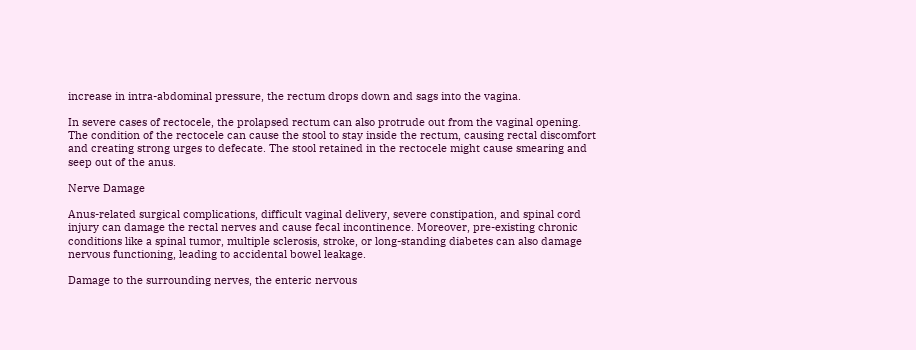increase in intra-abdominal pressure, the rectum drops down and sags into the vagina.

In severe cases of rectocele, the prolapsed rectum can also protrude out from the vaginal opening. The condition of the rectocele can cause the stool to stay inside the rectum, causing rectal discomfort and creating strong urges to defecate. The stool retained in the rectocele might cause smearing and seep out of the anus.

Nerve Damage

Anus-related surgical complications, difficult vaginal delivery, severe constipation, and spinal cord injury can damage the rectal nerves and cause fecal incontinence. Moreover, pre-existing chronic conditions like a spinal tumor, multiple sclerosis, stroke, or long-standing diabetes can also damage nervous functioning, leading to accidental bowel leakage.

Damage to the surrounding nerves, the enteric nervous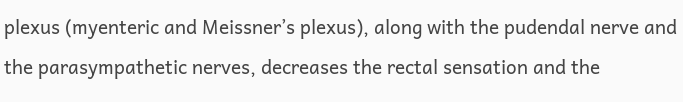plexus (myenteric and Meissner’s plexus), along with the pudendal nerve and the parasympathetic nerves, decreases the rectal sensation and the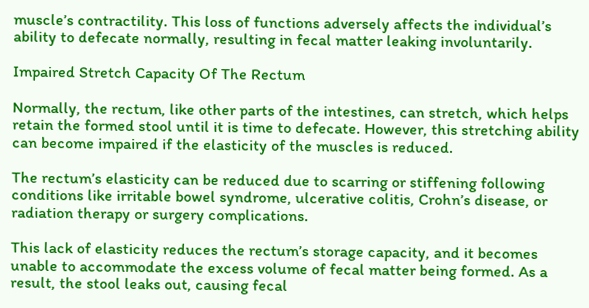muscle’s contractility. This loss of functions adversely affects the individual’s ability to defecate normally, resulting in fecal matter leaking involuntarily.

Impaired Stretch Capacity Of The Rectum

Normally, the rectum, like other parts of the intestines, can stretch, which helps retain the formed stool until it is time to defecate. However, this stretching ability can become impaired if the elasticity of the muscles is reduced.

The rectum’s elasticity can be reduced due to scarring or stiffening following conditions like irritable bowel syndrome, ulcerative colitis, Crohn’s disease, or radiation therapy or surgery complications.

This lack of elasticity reduces the rectum’s storage capacity, and it becomes unable to accommodate the excess volume of fecal matter being formed. As a result, the stool leaks out, causing fecal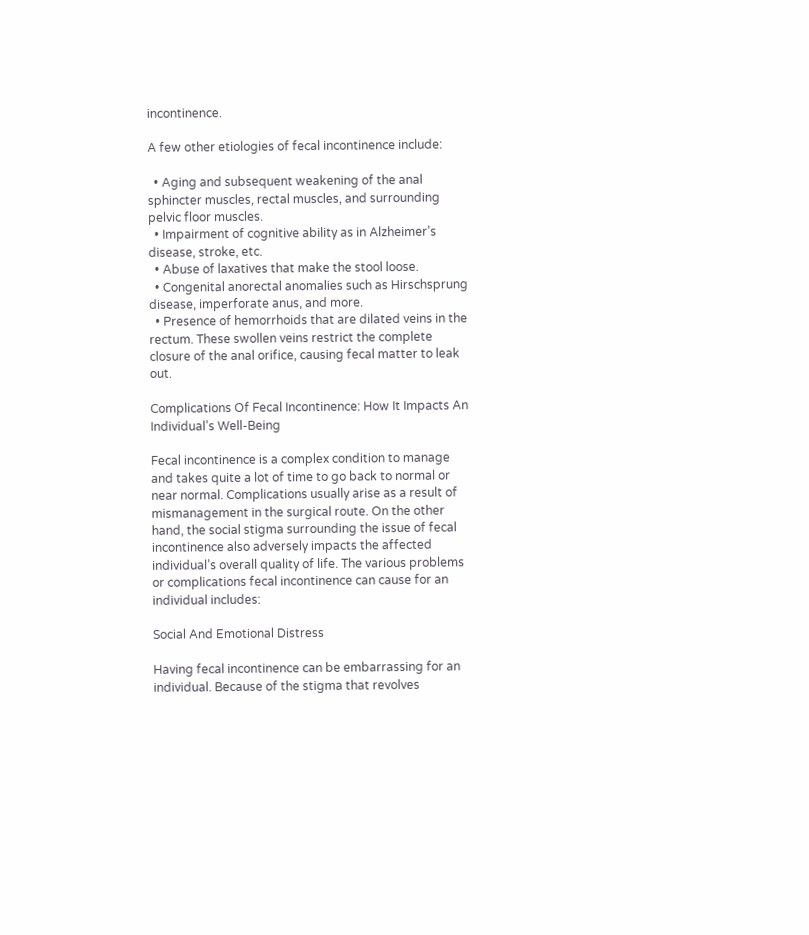incontinence.

A few other etiologies of fecal incontinence include:

  • Aging and subsequent weakening of the anal sphincter muscles, rectal muscles, and surrounding pelvic floor muscles.
  • Impairment of cognitive ability as in Alzheimer’s disease, stroke, etc.
  • Abuse of laxatives that make the stool loose.
  • Congenital anorectal anomalies such as Hirschsprung disease, imperforate anus, and more.
  • Presence of hemorrhoids that are dilated veins in the rectum. These swollen veins restrict the complete closure of the anal orifice, causing fecal matter to leak out.

Complications Of Fecal Incontinence: How It Impacts An Individual’s Well-Being

Fecal incontinence is a complex condition to manage and takes quite a lot of time to go back to normal or near normal. Complications usually arise as a result of mismanagement in the surgical route. On the other hand, the social stigma surrounding the issue of fecal incontinence also adversely impacts the affected individual’s overall quality of life. The various problems or complications fecal incontinence can cause for an individual includes:

Social And Emotional Distress

Having fecal incontinence can be embarrassing for an individual. Because of the stigma that revolves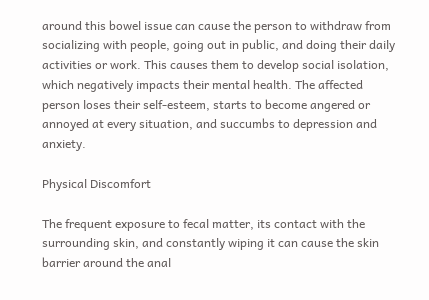around this bowel issue can cause the person to withdraw from socializing with people, going out in public, and doing their daily activities or work. This causes them to develop social isolation, which negatively impacts their mental health. The affected person loses their self-esteem, starts to become angered or annoyed at every situation, and succumbs to depression and anxiety.

Physical Discomfort

The frequent exposure to fecal matter, its contact with the surrounding skin, and constantly wiping it can cause the skin barrier around the anal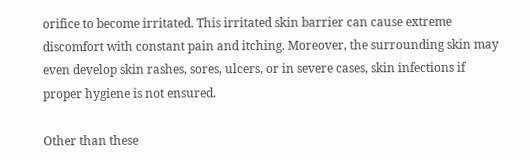orifice to become irritated. This irritated skin barrier can cause extreme discomfort with constant pain and itching. Moreover, the surrounding skin may even develop skin rashes, sores, ulcers, or in severe cases, skin infections if proper hygiene is not ensured.

Other than these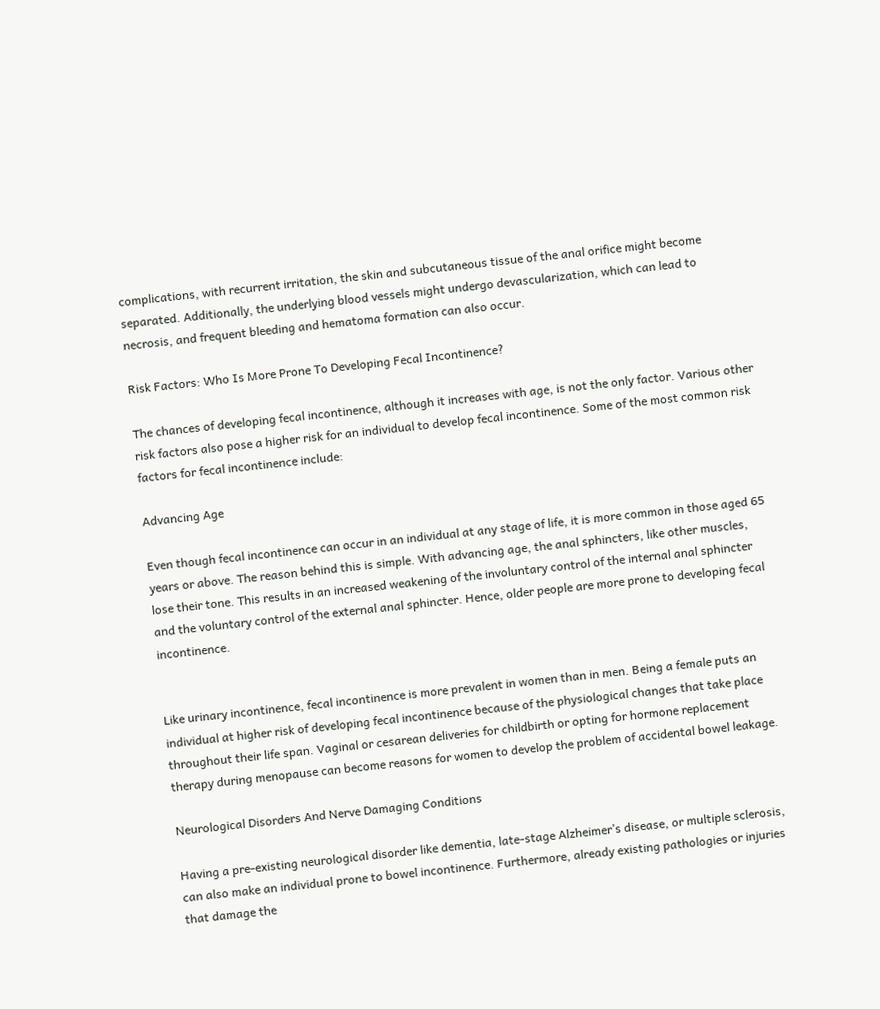complications, with recurrent irritation, the skin and subcutaneous tissue of the anal orifice might become separated. Additionally, the underlying blood vessels might undergo devascularization, which can lead to necrosis, and frequent bleeding and hematoma formation can also occur.

Risk Factors: Who Is More Prone To Developing Fecal Incontinence?

The chances of developing fecal incontinence, although it increases with age, is not the only factor. Various other risk factors also pose a higher risk for an individual to develop fecal incontinence. Some of the most common risk factors for fecal incontinence include:

Advancing Age

Even though fecal incontinence can occur in an individual at any stage of life, it is more common in those aged 65 years or above. The reason behind this is simple. With advancing age, the anal sphincters, like other muscles, lose their tone. This results in an increased weakening of the involuntary control of the internal anal sphincter and the voluntary control of the external anal sphincter. Hence, older people are more prone to developing fecal incontinence.


Like urinary incontinence, fecal incontinence is more prevalent in women than in men. Being a female puts an individual at higher risk of developing fecal incontinence because of the physiological changes that take place throughout their life span. Vaginal or cesarean deliveries for childbirth or opting for hormone replacement therapy during menopause can become reasons for women to develop the problem of accidental bowel leakage.

Neurological Disorders And Nerve Damaging Conditions

Having a pre-existing neurological disorder like dementia, late-stage Alzheimer’s disease, or multiple sclerosis, can also make an individual prone to bowel incontinence. Furthermore, already existing pathologies or injuries that damage the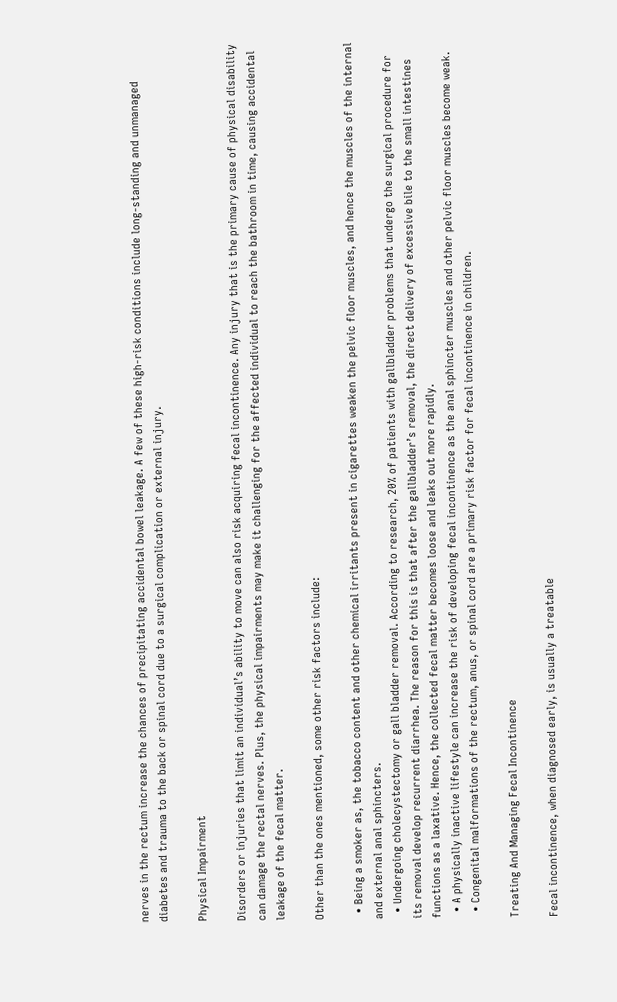nerves in the rectum increase the chances of precipitating accidental bowel leakage. A few of these high-risk conditions include long-standing and unmanaged diabetes and trauma to the back or spinal cord due to a surgical complication or external injury.

Physical Impairment

Disorders or injuries that limit an individual’s ability to move can also risk acquiring fecal incontinence. Any injury that is the primary cause of physical disability can damage the rectal nerves. Plus, the physical impairments may make it challenging for the affected individual to reach the bathroom in time, causing accidental leakage of the fecal matter.

Other than the ones mentioned, some other risk factors include:

  • Being a smoker as, the tobacco content and other chemical irritants present in cigarettes weaken the pelvic floor muscles, and hence the muscles of the internal and external anal sphincters.
  • Undergoing cholecystectomy or gall bladder removal. According to research, 20% of patients with gallbladder problems that undergo the surgical procedure for its removal develop recurrent diarrhea. The reason for this is that after the gallbladder’s removal, the direct delivery of excessive bile to the small intestines functions as a laxative. Hence, the collected fecal matter becomes loose and leaks out more rapidly.
  • A physically inactive lifestyle can increase the risk of developing fecal incontinence as the anal sphincter muscles and other pelvic floor muscles become weak.
  • Congenital malformations of the rectum, anus, or spinal cord are a primary risk factor for fecal incontinence in children.

Treating And Managing Fecal Incontinence

Fecal incontinence, when diagnosed early, is usually a treatable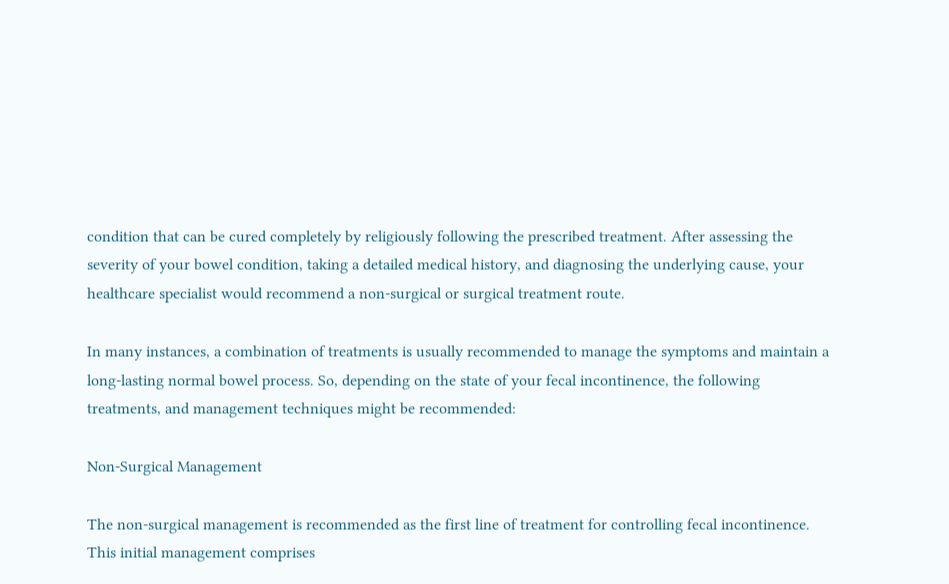condition that can be cured completely by religiously following the prescribed treatment. After assessing the severity of your bowel condition, taking a detailed medical history, and diagnosing the underlying cause, your healthcare specialist would recommend a non-surgical or surgical treatment route.

In many instances, a combination of treatments is usually recommended to manage the symptoms and maintain a long-lasting normal bowel process. So, depending on the state of your fecal incontinence, the following treatments, and management techniques might be recommended:

Non-Surgical Management

The non-surgical management is recommended as the first line of treatment for controlling fecal incontinence. This initial management comprises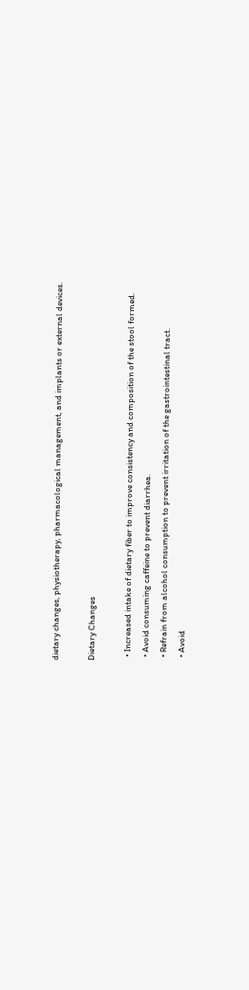dietary changes, physiotherapy, pharmacological management, and implants or external devices.

Dietary Changes

  • Increased intake of dietary fiber to improve consistency and composition of the stool formed.
  • Avoid consuming caffeine to prevent diarrhea.
  • Refrain from alcohol consumption to prevent irritation of the gastrointestinal tract.
  • Avoid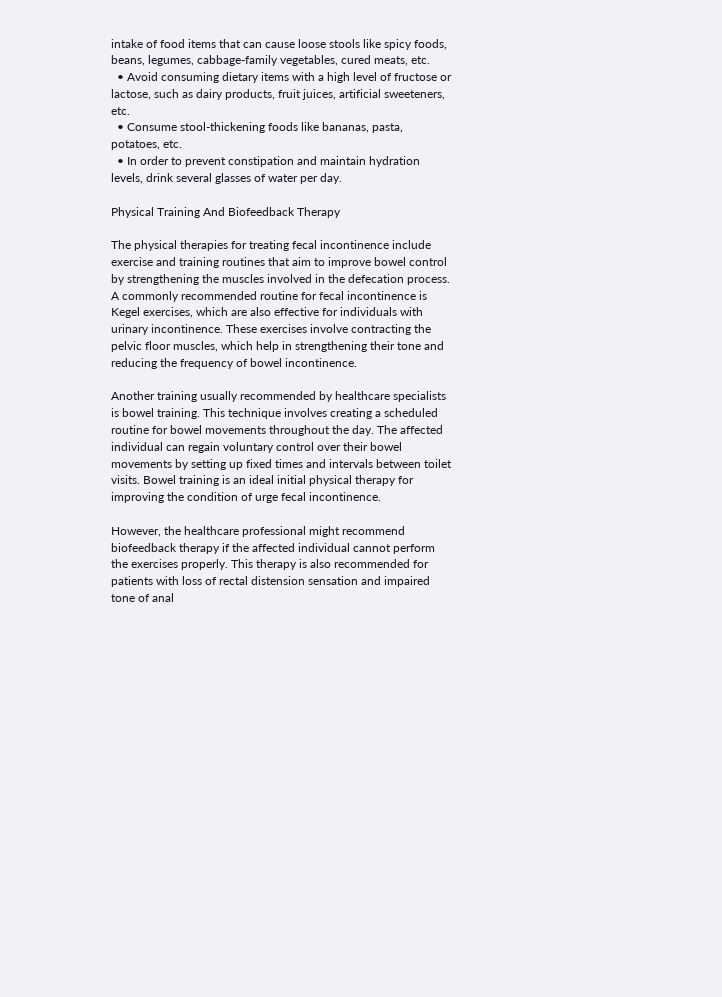intake of food items that can cause loose stools like spicy foods, beans, legumes, cabbage-family vegetables, cured meats, etc.
  • Avoid consuming dietary items with a high level of fructose or lactose, such as dairy products, fruit juices, artificial sweeteners, etc.
  • Consume stool-thickening foods like bananas, pasta, potatoes, etc.
  • In order to prevent constipation and maintain hydration levels, drink several glasses of water per day.

Physical Training And Biofeedback Therapy

The physical therapies for treating fecal incontinence include exercise and training routines that aim to improve bowel control by strengthening the muscles involved in the defecation process. A commonly recommended routine for fecal incontinence is Kegel exercises, which are also effective for individuals with urinary incontinence. These exercises involve contracting the pelvic floor muscles, which help in strengthening their tone and reducing the frequency of bowel incontinence.

Another training usually recommended by healthcare specialists is bowel training. This technique involves creating a scheduled routine for bowel movements throughout the day. The affected individual can regain voluntary control over their bowel movements by setting up fixed times and intervals between toilet visits. Bowel training is an ideal initial physical therapy for improving the condition of urge fecal incontinence.

However, the healthcare professional might recommend biofeedback therapy if the affected individual cannot perform the exercises properly. This therapy is also recommended for patients with loss of rectal distension sensation and impaired tone of anal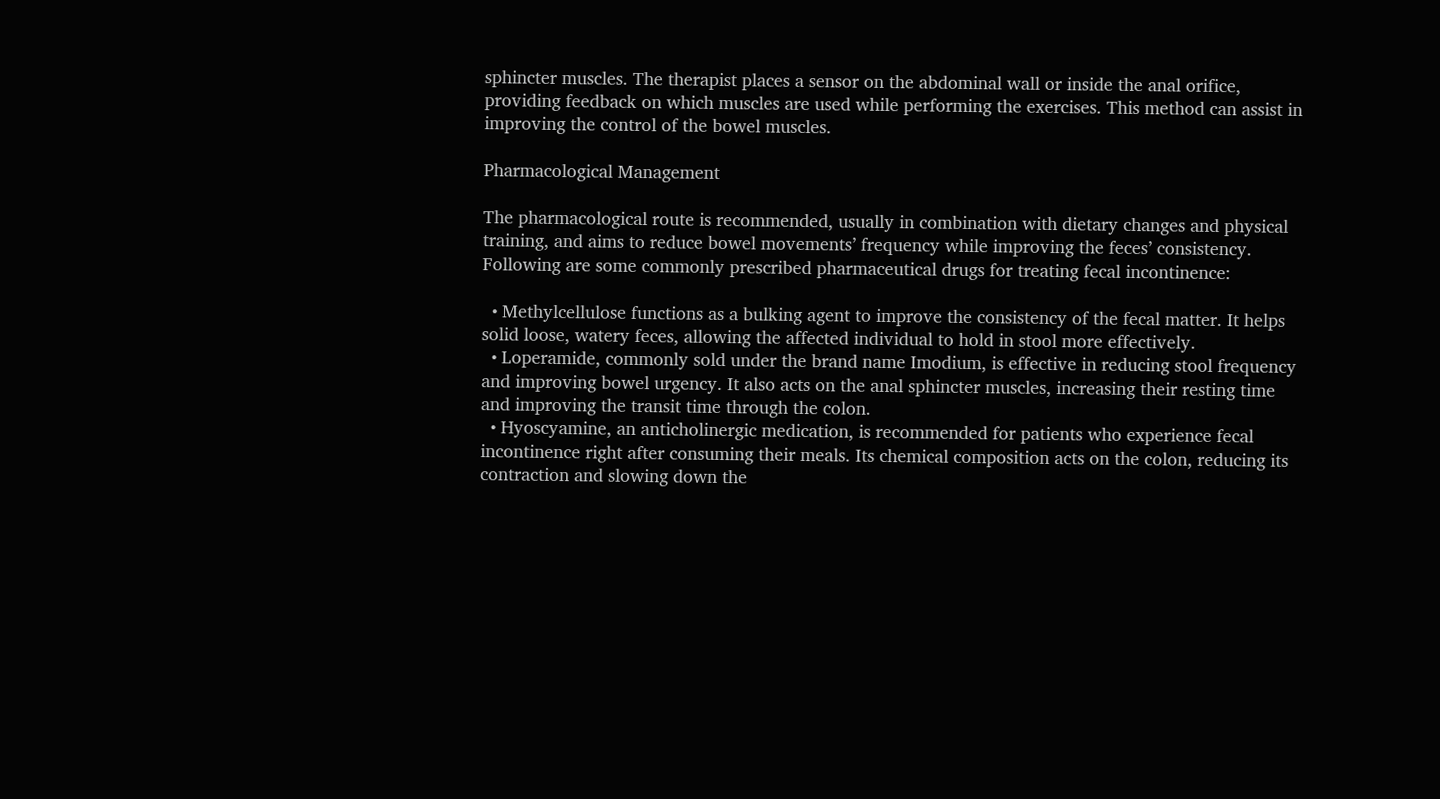sphincter muscles. The therapist places a sensor on the abdominal wall or inside the anal orifice, providing feedback on which muscles are used while performing the exercises. This method can assist in improving the control of the bowel muscles.

Pharmacological Management

The pharmacological route is recommended, usually in combination with dietary changes and physical training, and aims to reduce bowel movements’ frequency while improving the feces’ consistency. Following are some commonly prescribed pharmaceutical drugs for treating fecal incontinence:

  • Methylcellulose functions as a bulking agent to improve the consistency of the fecal matter. It helps solid loose, watery feces, allowing the affected individual to hold in stool more effectively.
  • Loperamide, commonly sold under the brand name Imodium, is effective in reducing stool frequency and improving bowel urgency. It also acts on the anal sphincter muscles, increasing their resting time and improving the transit time through the colon.
  • Hyoscyamine, an anticholinergic medication, is recommended for patients who experience fecal incontinence right after consuming their meals. Its chemical composition acts on the colon, reducing its contraction and slowing down the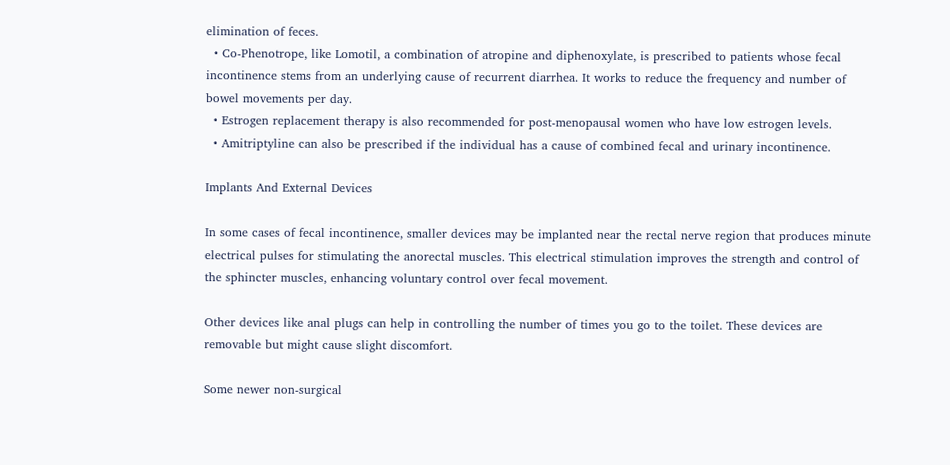elimination of feces.
  • Co-Phenotrope, like Lomotil, a combination of atropine and diphenoxylate, is prescribed to patients whose fecal incontinence stems from an underlying cause of recurrent diarrhea. It works to reduce the frequency and number of bowel movements per day.
  • Estrogen replacement therapy is also recommended for post-menopausal women who have low estrogen levels.
  • Amitriptyline can also be prescribed if the individual has a cause of combined fecal and urinary incontinence.

Implants And External Devices

In some cases of fecal incontinence, smaller devices may be implanted near the rectal nerve region that produces minute electrical pulses for stimulating the anorectal muscles. This electrical stimulation improves the strength and control of the sphincter muscles, enhancing voluntary control over fecal movement.

Other devices like anal plugs can help in controlling the number of times you go to the toilet. These devices are removable but might cause slight discomfort.

Some newer non-surgical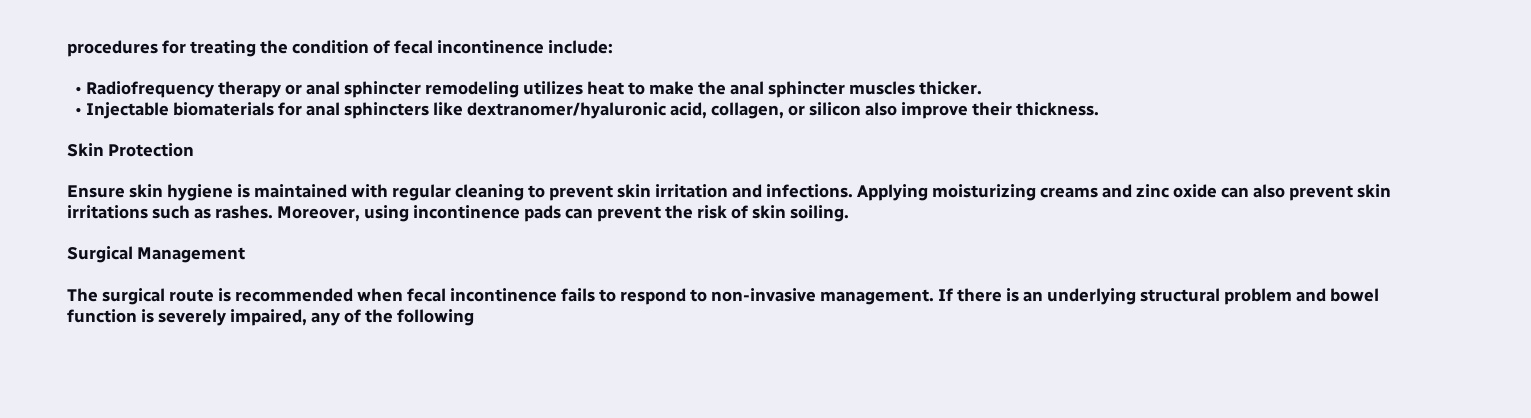procedures for treating the condition of fecal incontinence include:

  • Radiofrequency therapy or anal sphincter remodeling utilizes heat to make the anal sphincter muscles thicker.
  • Injectable biomaterials for anal sphincters like dextranomer/hyaluronic acid, collagen, or silicon also improve their thickness.

Skin Protection

Ensure skin hygiene is maintained with regular cleaning to prevent skin irritation and infections. Applying moisturizing creams and zinc oxide can also prevent skin irritations such as rashes. Moreover, using incontinence pads can prevent the risk of skin soiling.

Surgical Management

The surgical route is recommended when fecal incontinence fails to respond to non-invasive management. If there is an underlying structural problem and bowel function is severely impaired, any of the following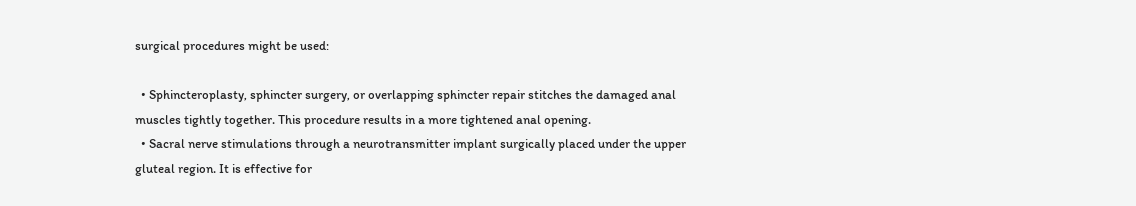surgical procedures might be used:

  • Sphincteroplasty, sphincter surgery, or overlapping sphincter repair stitches the damaged anal muscles tightly together. This procedure results in a more tightened anal opening.
  • Sacral nerve stimulations through a neurotransmitter implant surgically placed under the upper gluteal region. It is effective for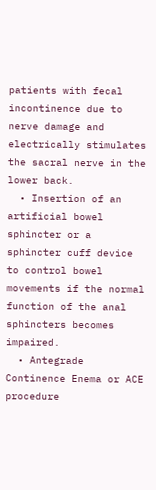patients with fecal incontinence due to nerve damage and electrically stimulates the sacral nerve in the lower back.
  • Insertion of an artificial bowel sphincter or a sphincter cuff device to control bowel movements if the normal function of the anal sphincters becomes impaired.
  • Antegrade Continence Enema or ACE procedure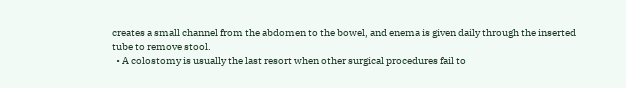creates a small channel from the abdomen to the bowel, and enema is given daily through the inserted tube to remove stool.
  • A colostomy is usually the last resort when other surgical procedures fail to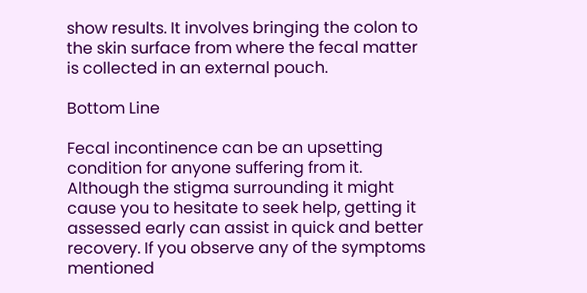show results. It involves bringing the colon to the skin surface from where the fecal matter is collected in an external pouch.

Bottom Line

Fecal incontinence can be an upsetting condition for anyone suffering from it. Although the stigma surrounding it might cause you to hesitate to seek help, getting it assessed early can assist in quick and better recovery. If you observe any of the symptoms mentioned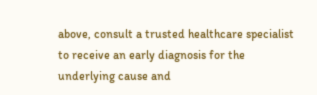above, consult a trusted healthcare specialist to receive an early diagnosis for the underlying cause and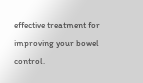effective treatment for improving your bowel control.